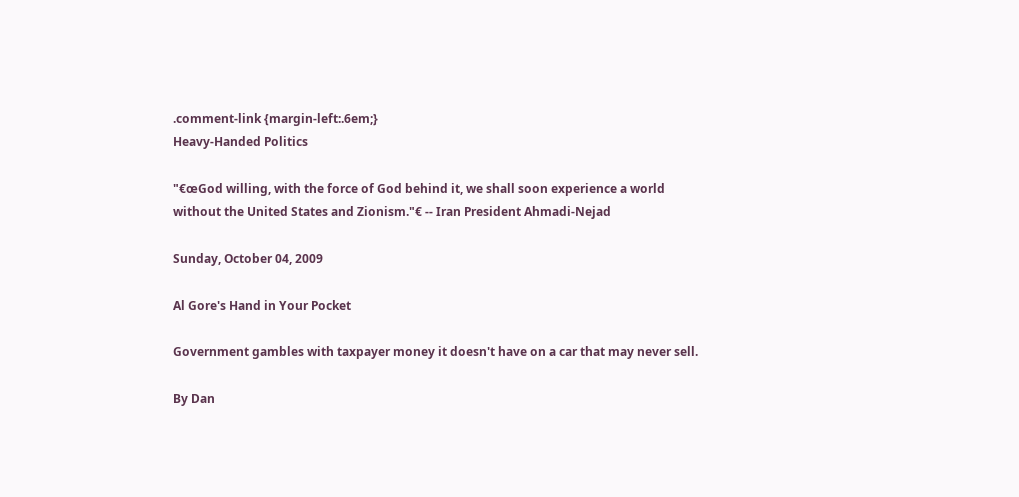.comment-link {margin-left:.6em;}
Heavy-Handed Politics

"€œGod willing, with the force of God behind it, we shall soon experience a world
without the United States and Zionism."€ -- Iran President Ahmadi-Nejad

Sunday, October 04, 2009

Al Gore's Hand in Your Pocket

Government gambles with taxpayer money it doesn't have on a car that may never sell.

By Dan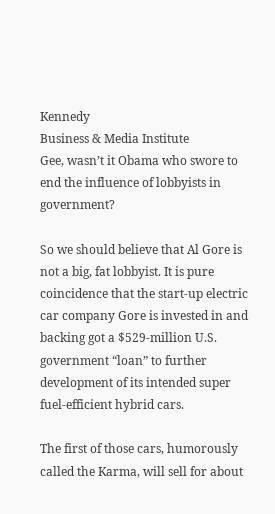Kennedy
Business & Media Institute
Gee, wasn’t it Obama who swore to end the influence of lobbyists in government?

So we should believe that Al Gore is not a big, fat lobbyist. It is pure coincidence that the start-up electric car company Gore is invested in and backing got a $529-million U.S. government “loan” to further development of its intended super fuel-efficient hybrid cars.

The first of those cars, humorously called the Karma, will sell for about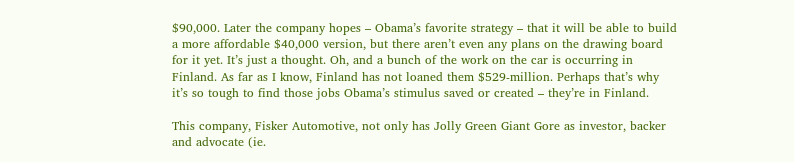$90,000. Later the company hopes – Obama’s favorite strategy – that it will be able to build a more affordable $40,000 version, but there aren’t even any plans on the drawing board for it yet. It’s just a thought. Oh, and a bunch of the work on the car is occurring in Finland. As far as I know, Finland has not loaned them $529-million. Perhaps that’s why it’s so tough to find those jobs Obama’s stimulus saved or created – they’re in Finland.

This company, Fisker Automotive, not only has Jolly Green Giant Gore as investor, backer and advocate (ie.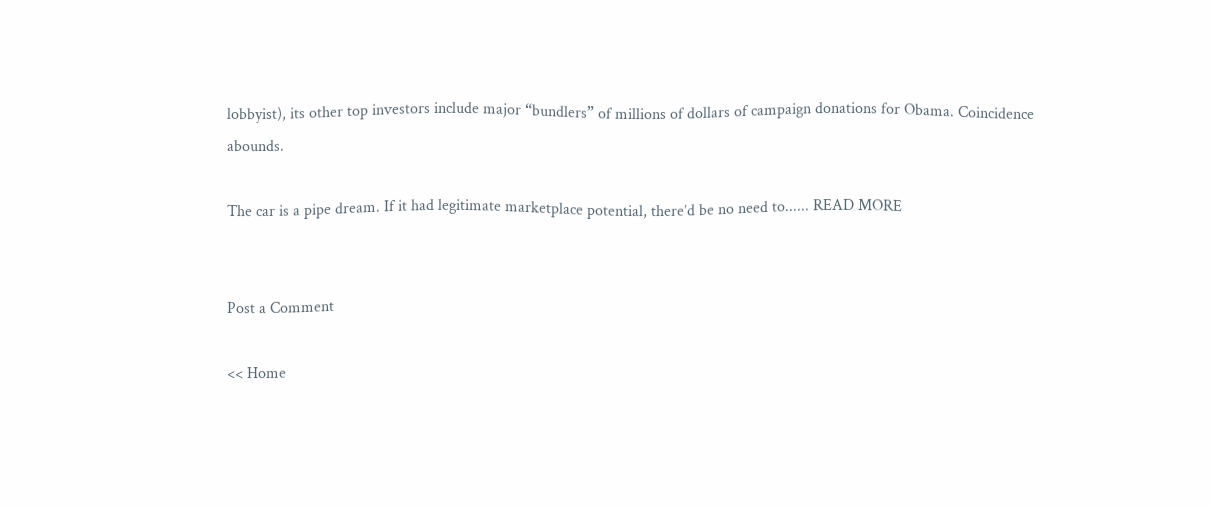lobbyist), its other top investors include major “bundlers” of millions of dollars of campaign donations for Obama. Coincidence abounds.

The car is a pipe dream. If it had legitimate marketplace potential, there’d be no need to...... READ MORE


Post a Comment

<< Home